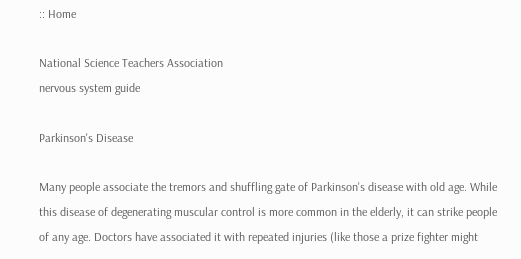:: Home

National Science Teachers Association
nervous system guide

Parkinson's Disease

Many people associate the tremors and shuffling gate of Parkinson's disease with old age. While this disease of degenerating muscular control is more common in the elderly, it can strike people of any age. Doctors have associated it with repeated injuries (like those a prize fighter might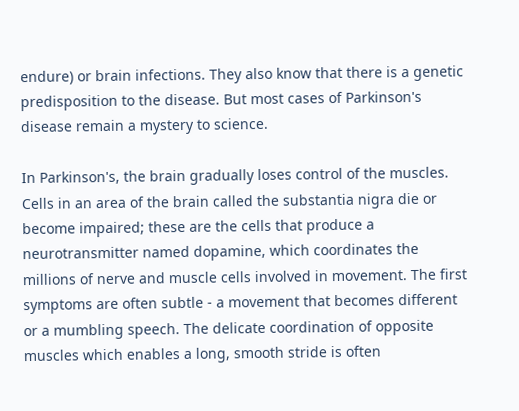endure) or brain infections. They also know that there is a genetic predisposition to the disease. But most cases of Parkinson's disease remain a mystery to science.

In Parkinson's, the brain gradually loses control of the muscles. Cells in an area of the brain called the substantia nigra die or become impaired; these are the cells that produce a neurotransmitter named dopamine, which coordinates the millions of nerve and muscle cells involved in movement. The first symptoms are often subtle - a movement that becomes different or a mumbling speech. The delicate coordination of opposite muscles which enables a long, smooth stride is often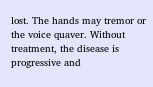lost. The hands may tremor or the voice quaver. Without treatment, the disease is progressive and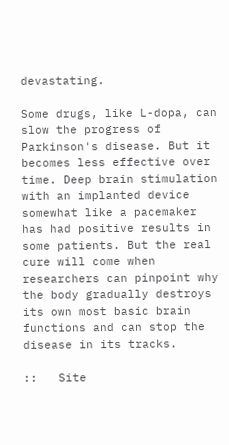devastating.

Some drugs, like L-dopa, can slow the progress of Parkinson's disease. But it becomes less effective over time. Deep brain stimulation with an implanted device somewhat like a pacemaker has had positive results in some patients. But the real cure will come when researchers can pinpoint why the body gradually destroys its own most basic brain functions and can stop the disease in its tracks.

::   Site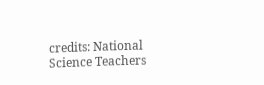credits: National Science Teachers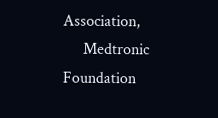Association,
     Medtronic Foundation